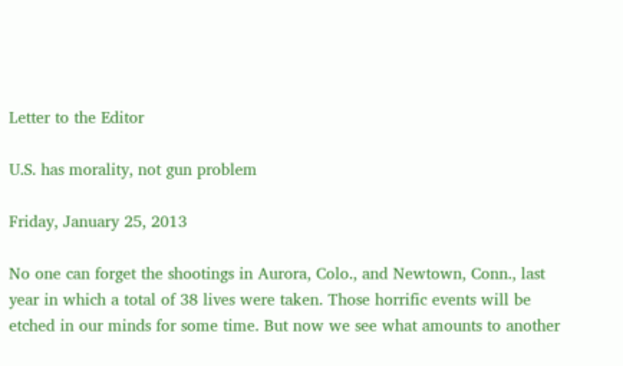Letter to the Editor

U.S. has morality, not gun problem

Friday, January 25, 2013

No one can forget the shootings in Aurora, Colo., and Newtown, Conn., last year in which a total of 38 lives were taken. Those horrific events will be etched in our minds for some time. But now we see what amounts to another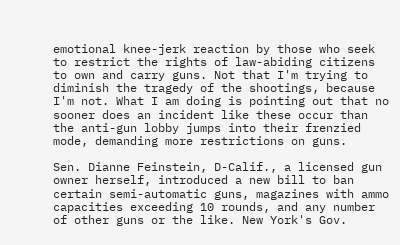emotional knee-jerk reaction by those who seek to restrict the rights of law-abiding citizens to own and carry guns. Not that I'm trying to diminish the tragedy of the shootings, because I'm not. What I am doing is pointing out that no sooner does an incident like these occur than the anti-gun lobby jumps into their frenzied mode, demanding more restrictions on guns.

Sen. Dianne Feinstein, D-Calif., a licensed gun owner herself, introduced a new bill to ban certain semi-automatic guns, magazines with ammo capacities exceeding 10 rounds, and any number of other guns or the like. New York's Gov.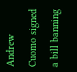Andrew Cuomo signed a bill banning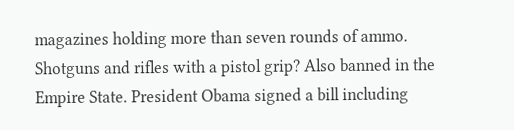magazines holding more than seven rounds of ammo. Shotguns and rifles with a pistol grip? Also banned in the Empire State. President Obama signed a bill including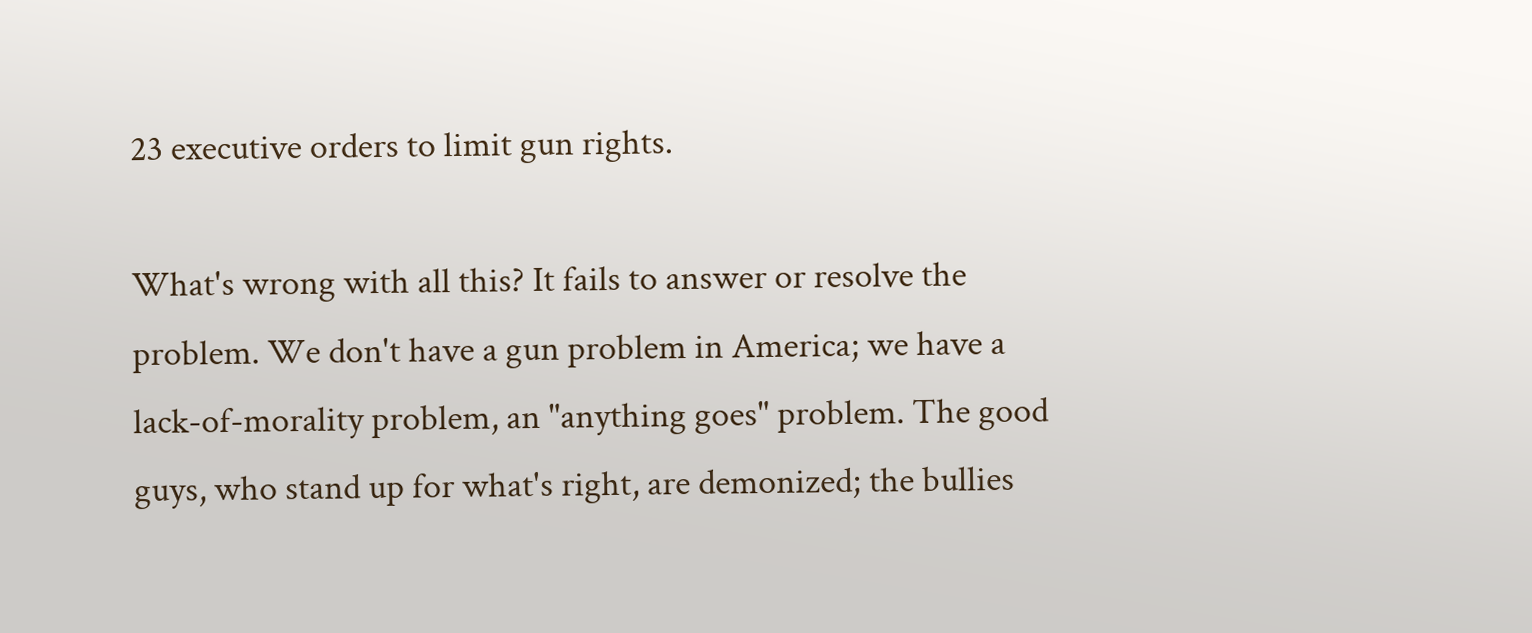23 executive orders to limit gun rights.

What's wrong with all this? It fails to answer or resolve the problem. We don't have a gun problem in America; we have a lack-of-morality problem, an "anything goes" problem. The good guys, who stand up for what's right, are demonized; the bullies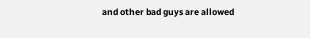and other bad guys are allowed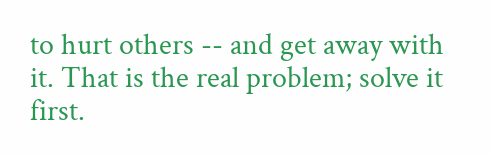to hurt others -- and get away with it. That is the real problem; solve it first.